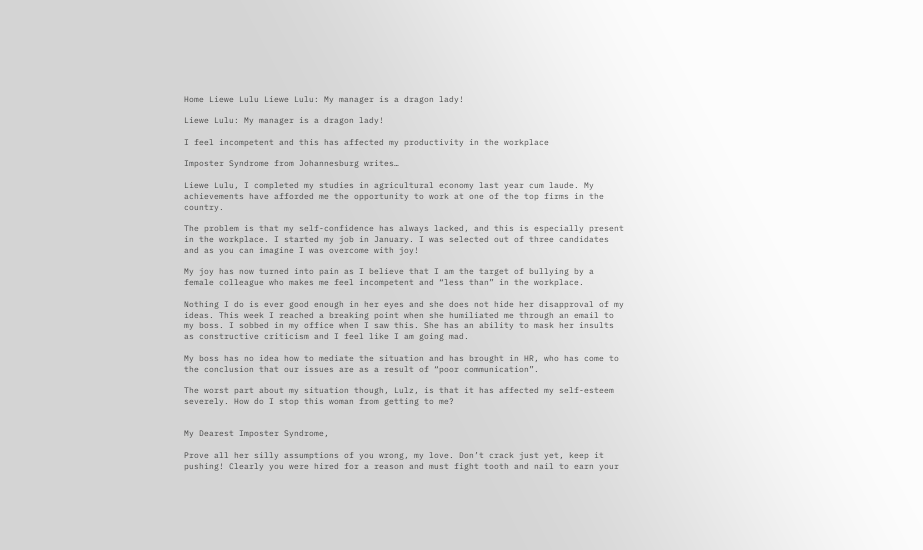Home Liewe Lulu Liewe Lulu: My manager is a dragon lady!

Liewe Lulu: My manager is a dragon lady!

I feel incompetent and this has affected my productivity in the workplace

Imposter Syndrome from Johannesburg writes…

Liewe Lulu, I completed my studies in agricultural economy last year cum laude. My achievements have afforded me the opportunity to work at one of the top firms in the country.

The problem is that my self-confidence has always lacked, and this is especially present in the workplace. I started my job in January. I was selected out of three candidates and as you can imagine I was overcome with joy!

My joy has now turned into pain as I believe that I am the target of bullying by a female colleague who makes me feel incompetent and “less than” in the workplace.

Nothing I do is ever good enough in her eyes and she does not hide her disapproval of my ideas. This week I reached a breaking point when she humiliated me through an email to my boss. I sobbed in my office when I saw this. She has an ability to mask her insults as constructive criticism and I feel like I am going mad.

My boss has no idea how to mediate the situation and has brought in HR, who has come to the conclusion that our issues are as a result of “poor communication”.

The worst part about my situation though, Lulz, is that it has affected my self-esteem severely. How do I stop this woman from getting to me?


My Dearest Imposter Syndrome,

Prove all her silly assumptions of you wrong, my love. Don’t crack just yet, keep it pushing! Clearly you were hired for a reason and must fight tooth and nail to earn your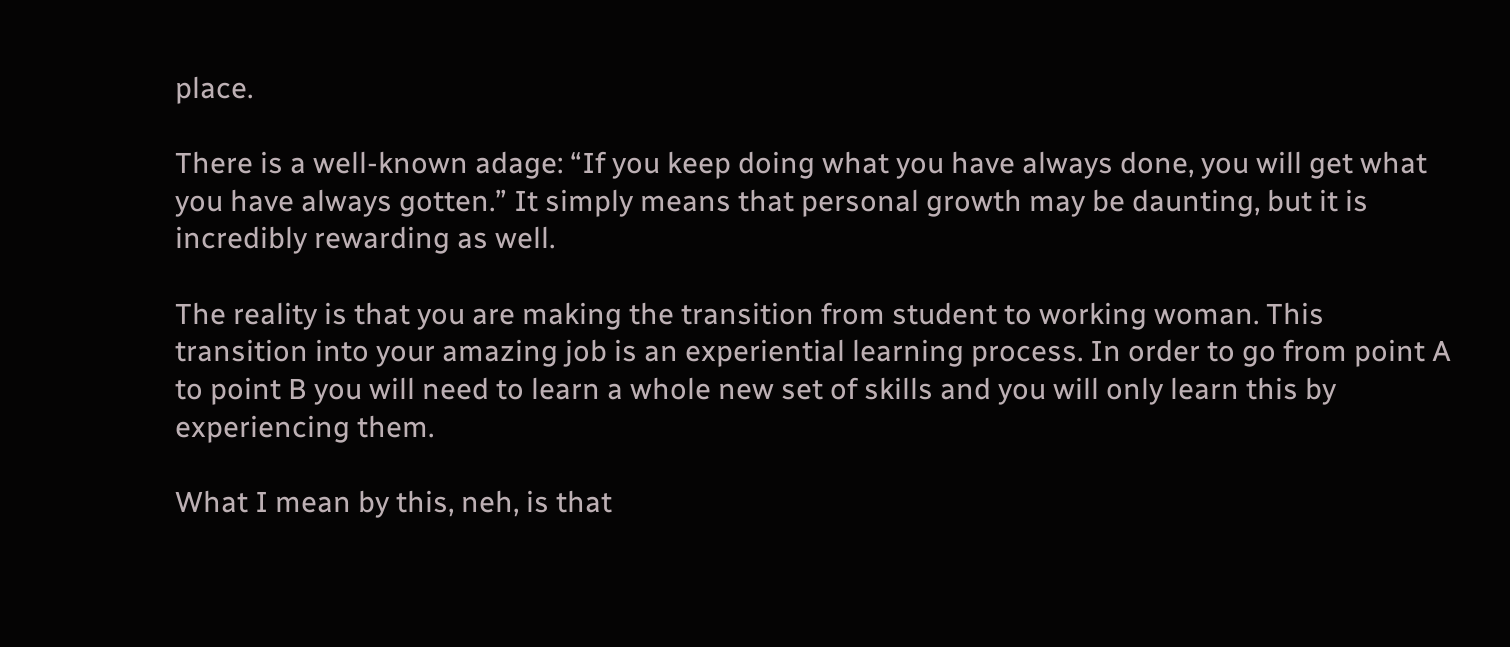place.

There is a well-known adage: “If you keep doing what you have always done, you will get what you have always gotten.” It simply means that personal growth may be daunting, but it is incredibly rewarding as well.

The reality is that you are making the transition from student to working woman. This transition into your amazing job is an experiential learning process. In order to go from point A to point B you will need to learn a whole new set of skills and you will only learn this by experiencing them.

What I mean by this, neh, is that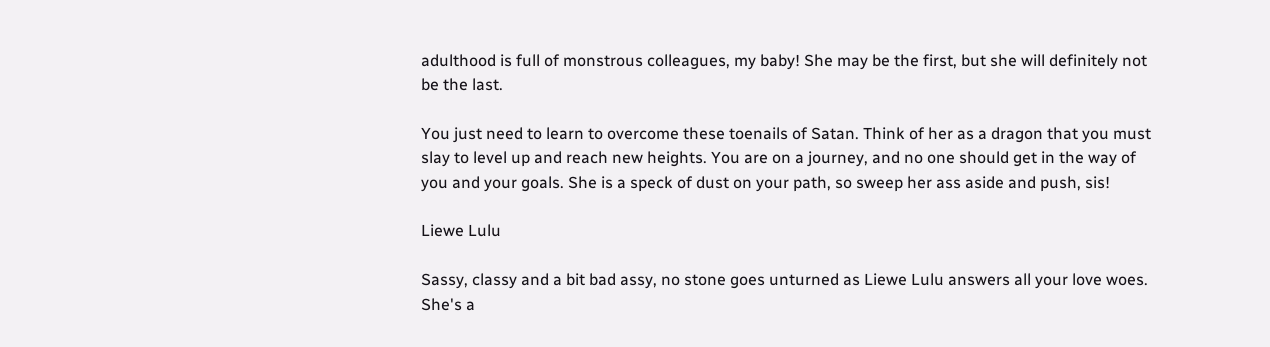adulthood is full of monstrous colleagues, my baby! She may be the first, but she will definitely not be the last.

You just need to learn to overcome these toenails of Satan. Think of her as a dragon that you must slay to level up and reach new heights. You are on a journey, and no one should get in the way of you and your goals. She is a speck of dust on your path, so sweep her ass aside and push, sis!

Liewe Lulu

Sassy, classy and a bit bad assy, no stone goes unturned as Liewe Lulu answers all your love woes. She's a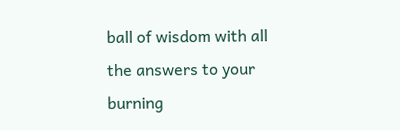ball of wisdom with all the answers to your burning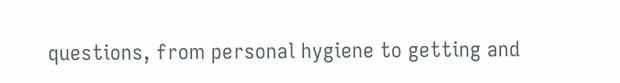questions, from personal hygiene to getting and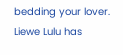bedding your lover. Liewe Lulu has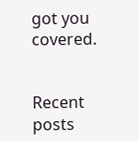got you covered.


Recent posts